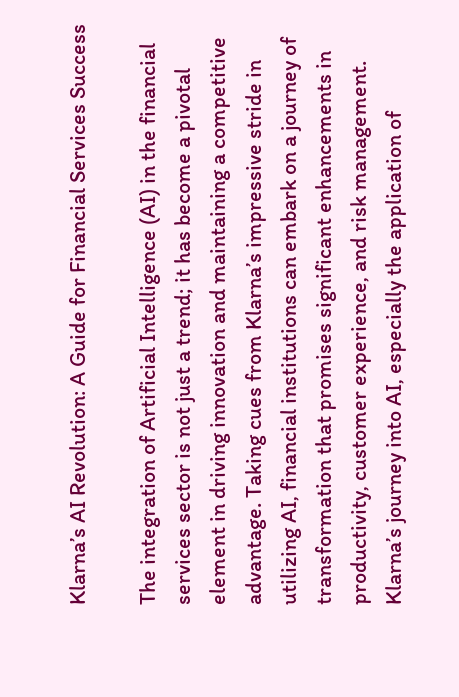Klarna’s AI Revolution: A Guide for Financial Services Success

The integration of Artificial Intelligence (AI) in the financial services sector is not just a trend; it has become a pivotal element in driving innovation and maintaining a competitive advantage. Taking cues from Klarna’s impressive stride in utilizing AI, financial institutions can embark on a journey of transformation that promises significant enhancements in productivity, customer experience, and risk management. Klarna’s journey into AI, especially the application of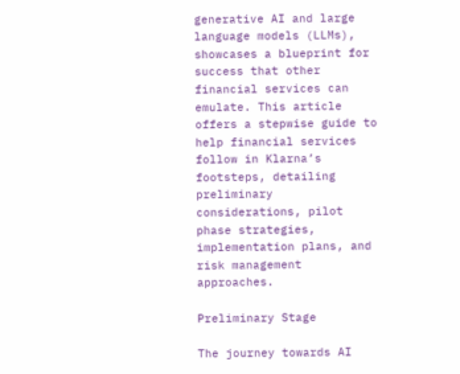generative AI and large language models (LLMs), showcases a blueprint for success that other financial services can emulate. This article offers a stepwise guide to help financial services follow in Klarna’s footsteps, detailing preliminary considerations, pilot phase strategies, implementation plans, and risk management approaches.

Preliminary Stage

The journey towards AI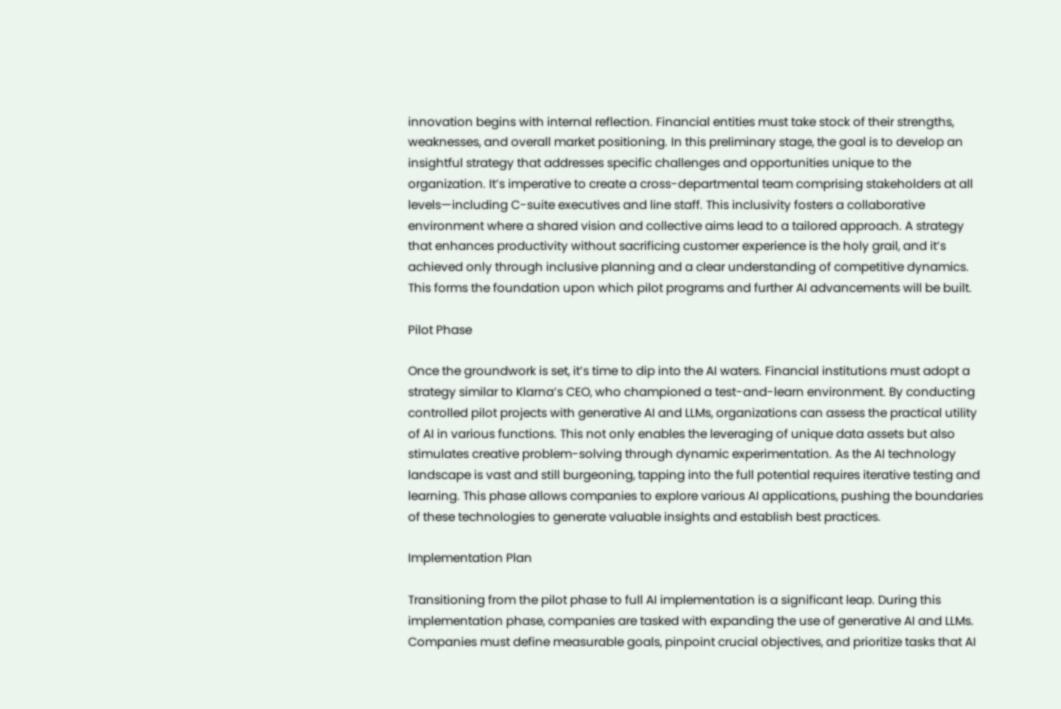innovation begins with internal reflection. Financial entities must take stock of their strengths, weaknesses, and overall market positioning. In this preliminary stage, the goal is to develop an insightful strategy that addresses specific challenges and opportunities unique to the organization. It’s imperative to create a cross-departmental team comprising stakeholders at all levels—including C-suite executives and line staff. This inclusivity fosters a collaborative environment where a shared vision and collective aims lead to a tailored approach. A strategy that enhances productivity without sacrificing customer experience is the holy grail, and it’s achieved only through inclusive planning and a clear understanding of competitive dynamics. This forms the foundation upon which pilot programs and further AI advancements will be built.

Pilot Phase

Once the groundwork is set, it’s time to dip into the AI waters. Financial institutions must adopt a strategy similar to Klarna’s CEO, who championed a test-and-learn environment. By conducting controlled pilot projects with generative AI and LLMs, organizations can assess the practical utility of AI in various functions. This not only enables the leveraging of unique data assets but also stimulates creative problem-solving through dynamic experimentation. As the AI technology landscape is vast and still burgeoning, tapping into the full potential requires iterative testing and learning. This phase allows companies to explore various AI applications, pushing the boundaries of these technologies to generate valuable insights and establish best practices.

Implementation Plan

Transitioning from the pilot phase to full AI implementation is a significant leap. During this implementation phase, companies are tasked with expanding the use of generative AI and LLMs. Companies must define measurable goals, pinpoint crucial objectives, and prioritize tasks that AI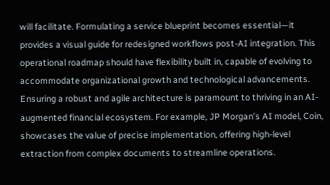will facilitate. Formulating a service blueprint becomes essential—it provides a visual guide for redesigned workflows post-AI integration. This operational roadmap should have flexibility built in, capable of evolving to accommodate organizational growth and technological advancements. Ensuring a robust and agile architecture is paramount to thriving in an AI-augmented financial ecosystem. For example, JP Morgan’s AI model, Coin, showcases the value of precise implementation, offering high-level extraction from complex documents to streamline operations.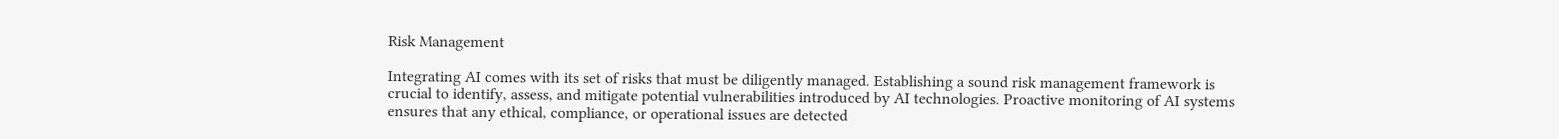Risk Management

Integrating AI comes with its set of risks that must be diligently managed. Establishing a sound risk management framework is crucial to identify, assess, and mitigate potential vulnerabilities introduced by AI technologies. Proactive monitoring of AI systems ensures that any ethical, compliance, or operational issues are detected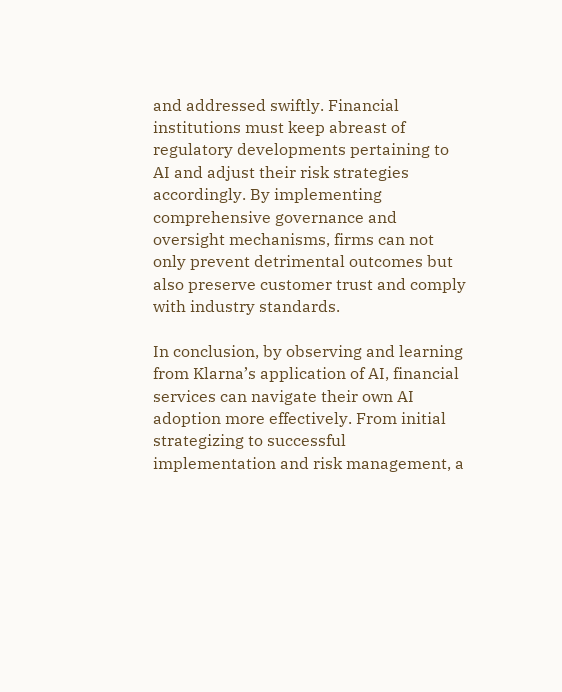and addressed swiftly. Financial institutions must keep abreast of regulatory developments pertaining to AI and adjust their risk strategies accordingly. By implementing comprehensive governance and oversight mechanisms, firms can not only prevent detrimental outcomes but also preserve customer trust and comply with industry standards.

In conclusion, by observing and learning from Klarna’s application of AI, financial services can navigate their own AI adoption more effectively. From initial strategizing to successful implementation and risk management, a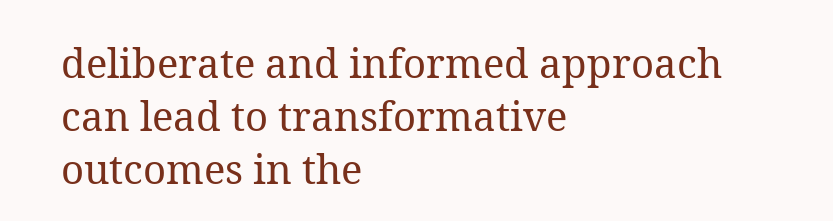deliberate and informed approach can lead to transformative outcomes in the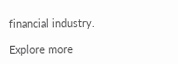financial industry.

Explore more